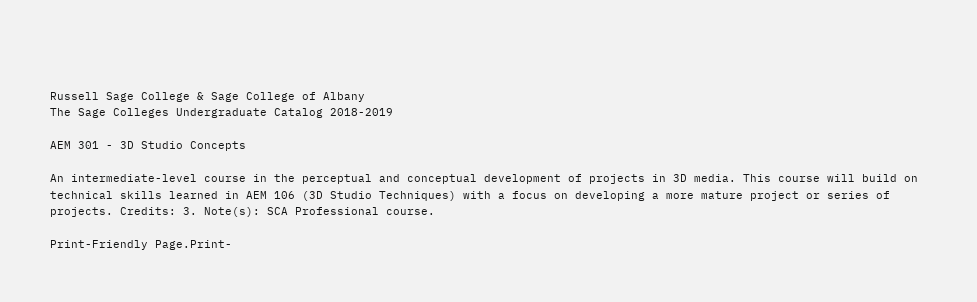Russell Sage College & Sage College of Albany
The Sage Colleges Undergraduate Catalog 2018-2019

AEM 301 - 3D Studio Concepts

An intermediate-level course in the perceptual and conceptual development of projects in 3D media. This course will build on technical skills learned in AEM 106 (3D Studio Techniques) with a focus on developing a more mature project or series of projects. Credits: 3. Note(s): SCA Professional course.

Print-Friendly Page.Print-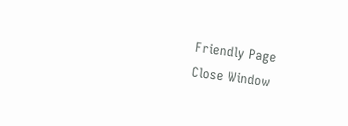Friendly Page
Close Window